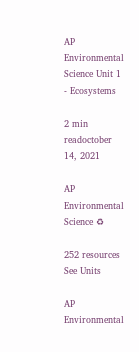AP Environmental Science Unit 1 - Ecosystems

2 min readoctober 14, 2021

AP Environmental Science ♻

252 resources
See Units

AP Environmental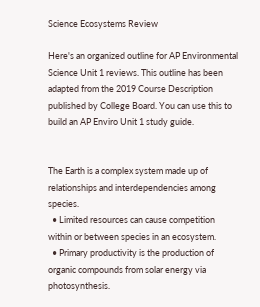Science Ecosystems Review

Here's an organized outline for AP Environmental Science Unit 1 reviews. This outline has been adapted from the 2019 Course Description published by College Board. You can use this to build an AP Enviro Unit 1 study guide.


The Earth is a complex system made up of relationships and interdependencies among species.
  • Limited resources can cause competition within or between species in an ecosystem.
  • Primary productivity is the production of organic compounds from solar energy via photosynthesis.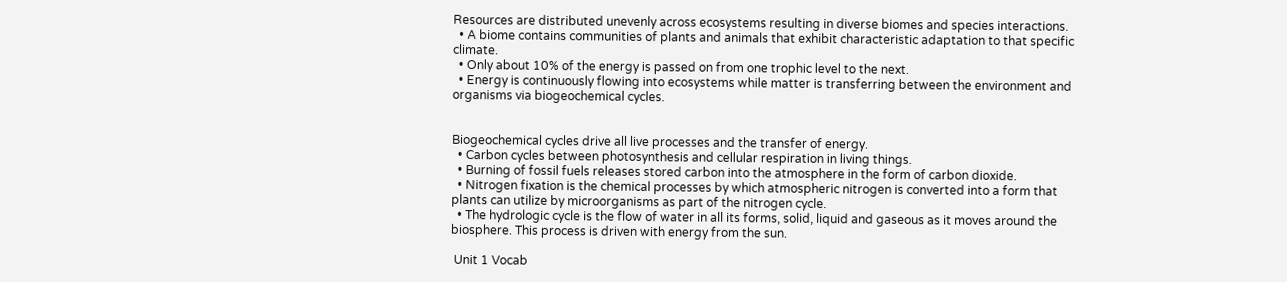Resources are distributed unevenly across ecosystems resulting in diverse biomes and species interactions.
  • A biome contains communities of plants and animals that exhibit characteristic adaptation to that specific climate.
  • Only about 10% of the energy is passed on from one trophic level to the next.
  • Energy is continuously flowing into ecosystems while matter is transferring between the environment and organisms via biogeochemical cycles.


Biogeochemical cycles drive all live processes and the transfer of energy.
  • Carbon cycles between photosynthesis and cellular respiration in living things.
  • Burning of fossil fuels releases stored carbon into the atmosphere in the form of carbon dioxide.
  • Nitrogen fixation is the chemical processes by which atmospheric nitrogen is converted into a form that plants can utilize by microorganisms as part of the nitrogen cycle.
  • The hydrologic cycle is the flow of water in all its forms, solid, liquid and gaseous as it moves around the biosphere. This process is driven with energy from the sun.

 Unit 1 Vocab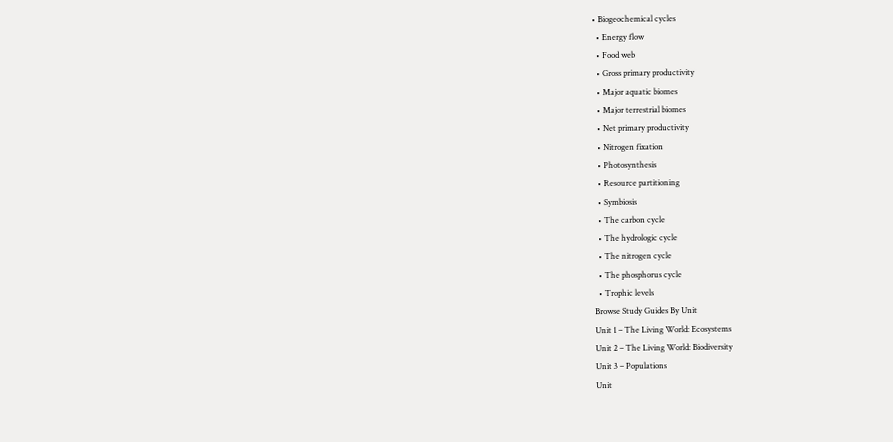• Biogeochemical cycles
  • Energy flow
  • Food web
  • Gross primary productivity
  • Major aquatic biomes
  • Major terrestrial biomes
  • Net primary productivity
  • Nitrogen fixation
  • Photosynthesis
  • Resource partitioning
  • Symbiosis
  • The carbon cycle
  • The hydrologic cycle
  • The nitrogen cycle
  • The phosphorus cycle
  • Trophic levels
Browse Study Guides By Unit
Unit 1 – The Living World: Ecosystems
Unit 2 – The Living World: Biodiversity
Unit 3 – Populations
Unit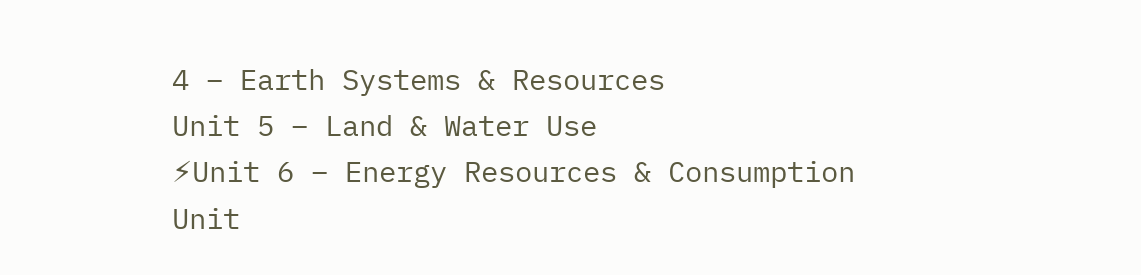4 – Earth Systems & Resources
Unit 5 – Land & Water Use
⚡Unit 6 – Energy Resources & Consumption
Unit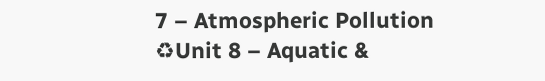7 – Atmospheric Pollution
♻Unit 8 – Aquatic &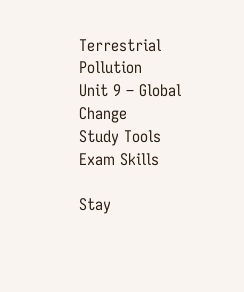Terrestrial Pollution
Unit 9 – Global Change
Study Tools
Exam Skills

Stay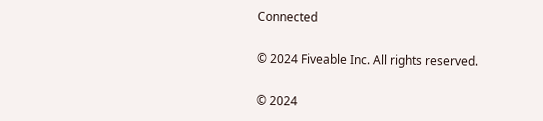Connected

© 2024 Fiveable Inc. All rights reserved.

© 2024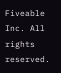Fiveable Inc. All rights reserved.